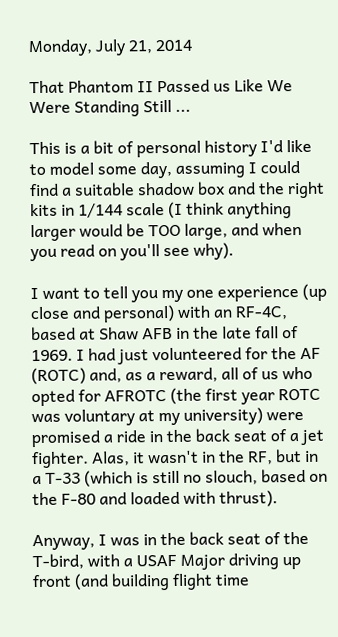Monday, July 21, 2014

That Phantom II Passed us Like We Were Standing Still ...

This is a bit of personal history I'd like to model some day, assuming I could find a suitable shadow box and the right kits in 1/144 scale (I think anything larger would be TOO large, and when you read on you'll see why).

I want to tell you my one experience (up close and personal) with an RF-4C, based at Shaw AFB in the late fall of 1969. I had just volunteered for the AF (ROTC) and, as a reward, all of us who opted for AFROTC (the first year ROTC was voluntary at my university) were promised a ride in the back seat of a jet fighter. Alas, it wasn't in the RF, but in a T-33 (which is still no slouch, based on the F-80 and loaded with thrust).

Anyway, I was in the back seat of the T-bird, with a USAF Major driving up front (and building flight time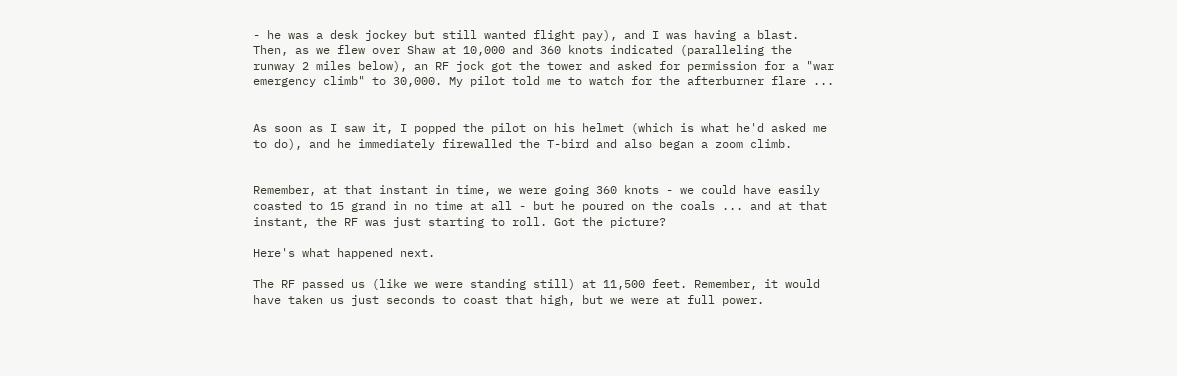- he was a desk jockey but still wanted flight pay), and I was having a blast. Then, as we flew over Shaw at 10,000 and 360 knots indicated (paralleling the runway 2 miles below), an RF jock got the tower and asked for permission for a "war emergency climb" to 30,000. My pilot told me to watch for the afterburner flare ...


As soon as I saw it, I popped the pilot on his helmet (which is what he'd asked me to do), and he immediately firewalled the T-bird and also began a zoom climb.


Remember, at that instant in time, we were going 360 knots - we could have easily coasted to 15 grand in no time at all - but he poured on the coals ... and at that instant, the RF was just starting to roll. Got the picture?

Here's what happened next.

The RF passed us (like we were standing still) at 11,500 feet. Remember, it would have taken us just seconds to coast that high, but we were at full power.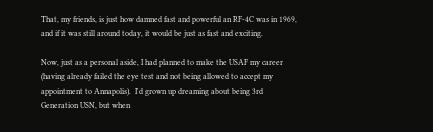That, my friends, is just how damned fast and powerful an RF-4C was in 1969, and if it was still around today, it would be just as fast and exciting.

Now, just as a personal aside, I had planned to make the USAF my career (having already failed the eye test and not being allowed to accept my appointment to Annapolis).  I'd grown up dreaming about being 3rd Generation USN, but when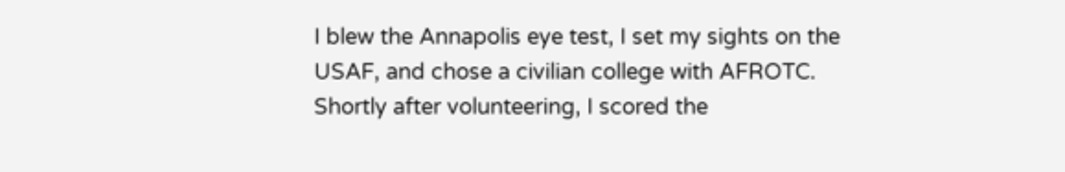I blew the Annapolis eye test, I set my sights on the USAF, and chose a civilian college with AFROTC.  Shortly after volunteering, I scored the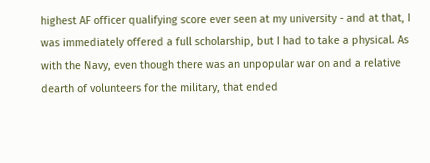highest AF officer qualifying score ever seen at my university - and at that, I was immediately offered a full scholarship, but I had to take a physical. As with the Navy, even though there was an unpopular war on and a relative dearth of volunteers for the military, that ended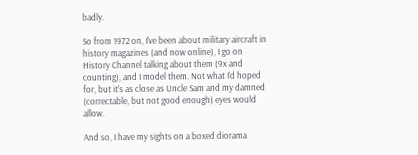badly.

So from 1972 on, I've been about military aircraft in history magazines (and now online), I go on History Channel talking about them (9x and counting), and I model them. Not what I'd hoped for, but it's as close as Uncle Sam and my damned (correctable, but not good enough) eyes would allow.

And so, I have my sights on a boxed diorama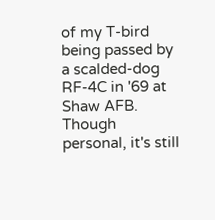of my T-bird being passed by a scalded-dog RF-4C in '69 at Shaw AFB.  Though personal, it's still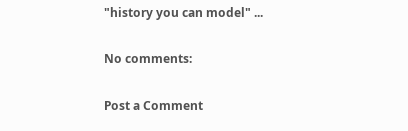"history you can model" ...

No comments:

Post a Comment